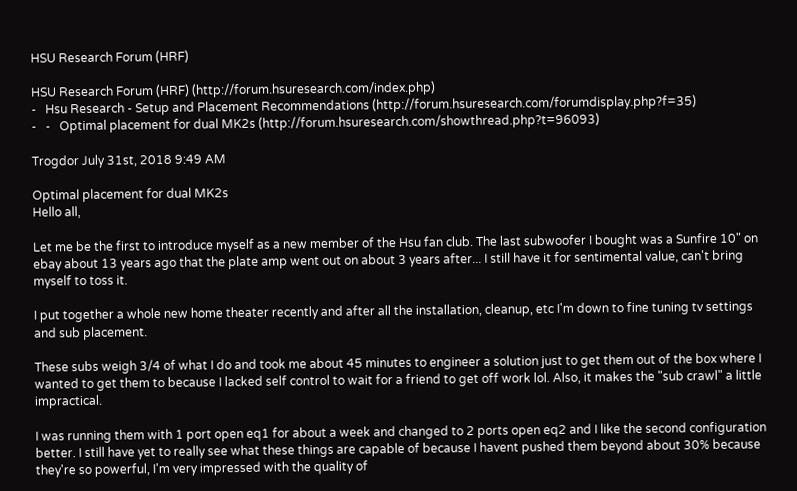HSU Research Forum (HRF)

HSU Research Forum (HRF) (http://forum.hsuresearch.com/index.php)
-   Hsu Research - Setup and Placement Recommendations (http://forum.hsuresearch.com/forumdisplay.php?f=35)
-   -   Optimal placement for dual MK2s (http://forum.hsuresearch.com/showthread.php?t=96093)

Trogdor July 31st, 2018 9:49 AM

Optimal placement for dual MK2s
Hello all,

Let me be the first to introduce myself as a new member of the Hsu fan club. The last subwoofer I bought was a Sunfire 10" on ebay about 13 years ago that the plate amp went out on about 3 years after... I still have it for sentimental value, can't bring myself to toss it.

I put together a whole new home theater recently and after all the installation, cleanup, etc I'm down to fine tuning tv settings and sub placement.

These subs weigh 3/4 of what I do and took me about 45 minutes to engineer a solution just to get them out of the box where I wanted to get them to because I lacked self control to wait for a friend to get off work lol. Also, it makes the "sub crawl" a little impractical.

I was running them with 1 port open eq1 for about a week and changed to 2 ports open eq2 and I like the second configuration better. I still have yet to really see what these things are capable of because I havent pushed them beyond about 30% because they're so powerful, I'm very impressed with the quality of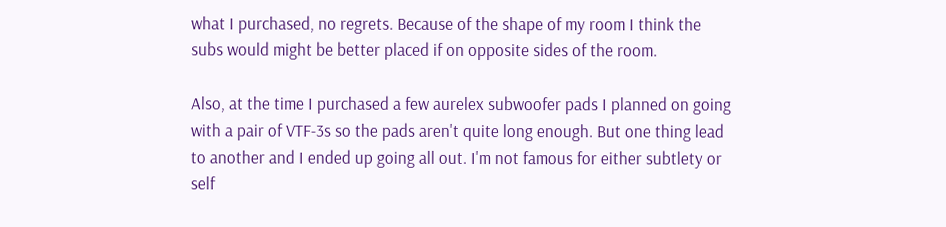what I purchased, no regrets. Because of the shape of my room I think the subs would might be better placed if on opposite sides of the room.

Also, at the time I purchased a few aurelex subwoofer pads I planned on going with a pair of VTF-3s so the pads aren't quite long enough. But one thing lead to another and I ended up going all out. I'm not famous for either subtlety or self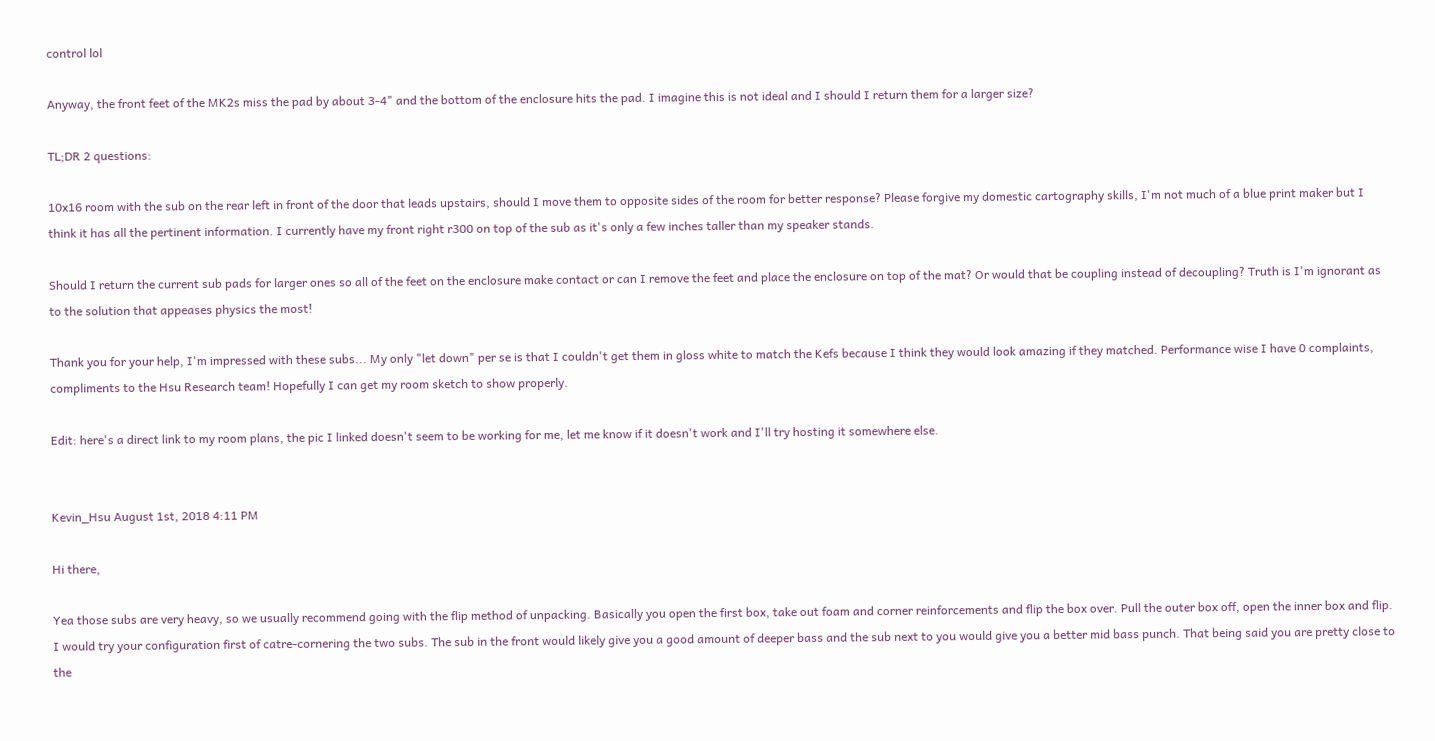control lol

Anyway, the front feet of the MK2s miss the pad by about 3-4" and the bottom of the enclosure hits the pad. I imagine this is not ideal and I should I return them for a larger size?

TL;DR 2 questions:

10x16 room with the sub on the rear left in front of the door that leads upstairs, should I move them to opposite sides of the room for better response? Please forgive my domestic cartography skills, I'm not much of a blue print maker but I think it has all the pertinent information. I currently have my front right r300 on top of the sub as it's only a few inches taller than my speaker stands.

Should I return the current sub pads for larger ones so all of the feet on the enclosure make contact or can I remove the feet and place the enclosure on top of the mat? Or would that be coupling instead of decoupling? Truth is I'm ignorant as to the solution that appeases physics the most!

Thank you for your help, I'm impressed with these subs... My only "let down" per se is that I couldn't get them in gloss white to match the Kefs because I think they would look amazing if they matched. Performance wise I have 0 complaints, compliments to the Hsu Research team! Hopefully I can get my room sketch to show properly.

Edit: here's a direct link to my room plans, the pic I linked doesn't seem to be working for me, let me know if it doesn't work and I'll try hosting it somewhere else.


Kevin_Hsu August 1st, 2018 4:11 PM

Hi there,

Yea those subs are very heavy, so we usually recommend going with the flip method of unpacking. Basically you open the first box, take out foam and corner reinforcements and flip the box over. Pull the outer box off, open the inner box and flip. I would try your configuration first of catre-cornering the two subs. The sub in the front would likely give you a good amount of deeper bass and the sub next to you would give you a better mid bass punch. That being said you are pretty close to the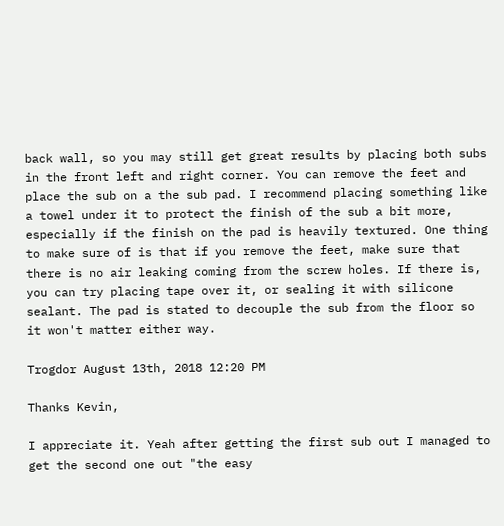back wall, so you may still get great results by placing both subs in the front left and right corner. You can remove the feet and place the sub on a the sub pad. I recommend placing something like a towel under it to protect the finish of the sub a bit more, especially if the finish on the pad is heavily textured. One thing to make sure of is that if you remove the feet, make sure that there is no air leaking coming from the screw holes. If there is, you can try placing tape over it, or sealing it with silicone sealant. The pad is stated to decouple the sub from the floor so it won't matter either way.

Trogdor August 13th, 2018 12:20 PM

Thanks Kevin,

I appreciate it. Yeah after getting the first sub out I managed to get the second one out "the easy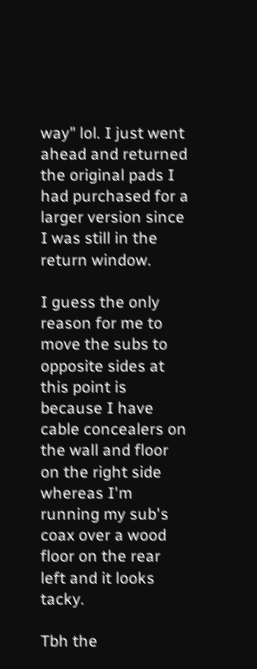way" lol. I just went ahead and returned the original pads I had purchased for a larger version since I was still in the return window.

I guess the only reason for me to move the subs to opposite sides at this point is because I have cable concealers on the wall and floor on the right side whereas I'm running my sub's coax over a wood floor on the rear left and it looks tacky.

Tbh the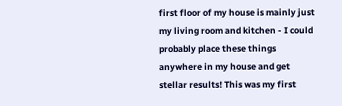first floor of my house is mainly just my living room and kitchen - I could probably place these things anywhere in my house and get stellar results! This was my first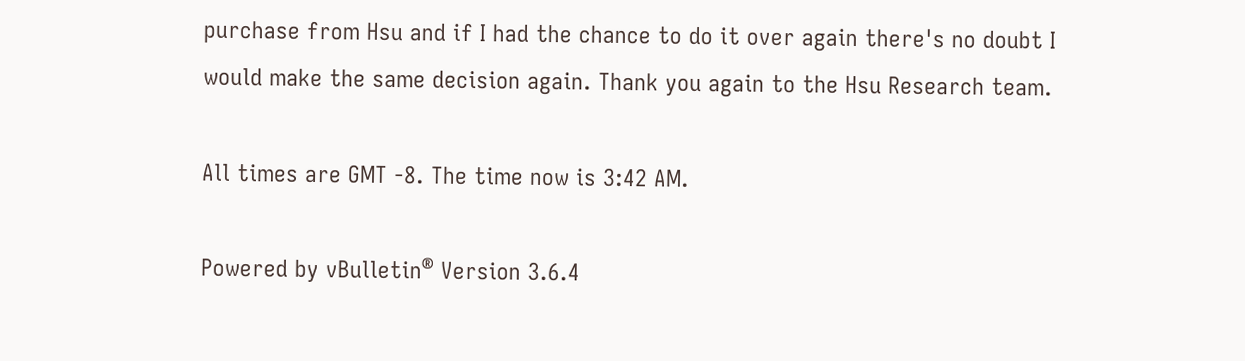purchase from Hsu and if I had the chance to do it over again there's no doubt I would make the same decision again. Thank you again to the Hsu Research team.

All times are GMT -8. The time now is 3:42 AM.

Powered by vBulletin® Version 3.6.4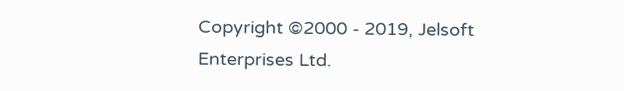Copyright ©2000 - 2019, Jelsoft Enterprises Ltd.